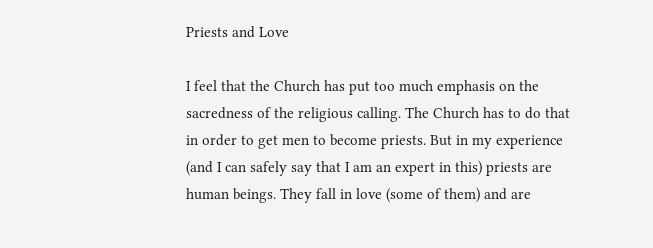Priests and Love

I feel that the Church has put too much emphasis on the sacredness of the religious calling. The Church has to do that in order to get men to become priests. But in my experience (and I can safely say that I am an expert in this) priests are human beings. They fall in love (some of them) and are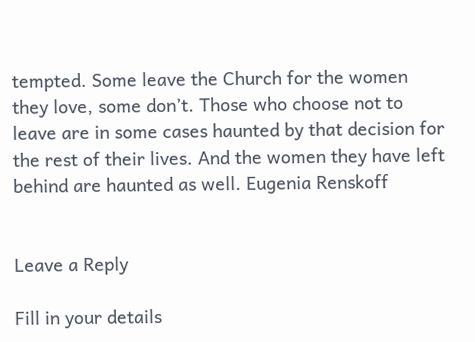tempted. Some leave the Church for the women they love, some don’t. Those who choose not to leave are in some cases haunted by that decision for the rest of their lives. And the women they have left behind are haunted as well. Eugenia Renskoff


Leave a Reply

Fill in your details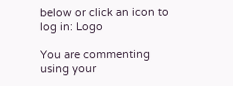below or click an icon to log in: Logo

You are commenting using your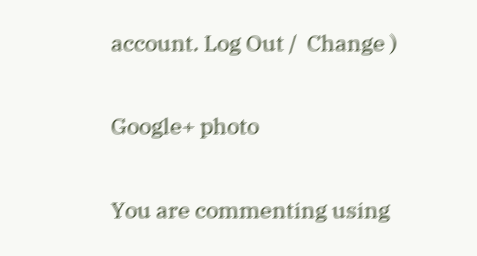account. Log Out /  Change )

Google+ photo

You are commenting using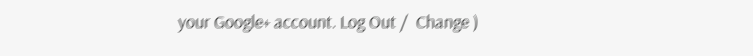your Google+ account. Log Out /  Change )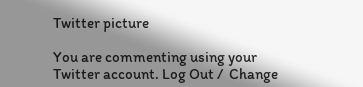Twitter picture

You are commenting using your Twitter account. Log Out /  Change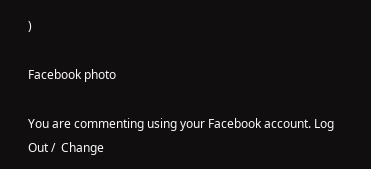)

Facebook photo

You are commenting using your Facebook account. Log Out /  Change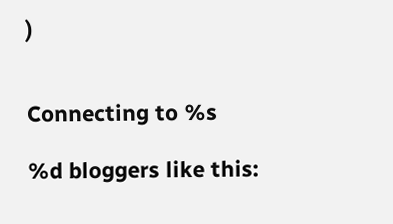)


Connecting to %s

%d bloggers like this: